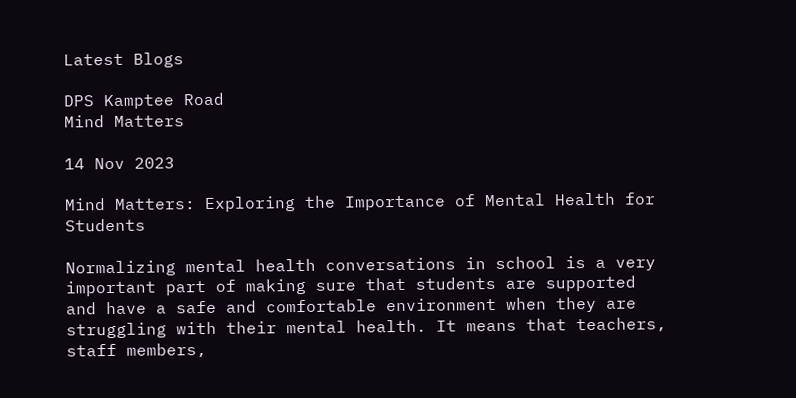Latest Blogs

DPS Kamptee Road
Mind Matters

14 Nov 2023

Mind Matters: Exploring the Importance of Mental Health for Students

Normalizing mental health conversations in school is a very important part of making sure that students are supported and have a safe and comfortable environment when they are struggling with their mental health. It means that teachers, staff members,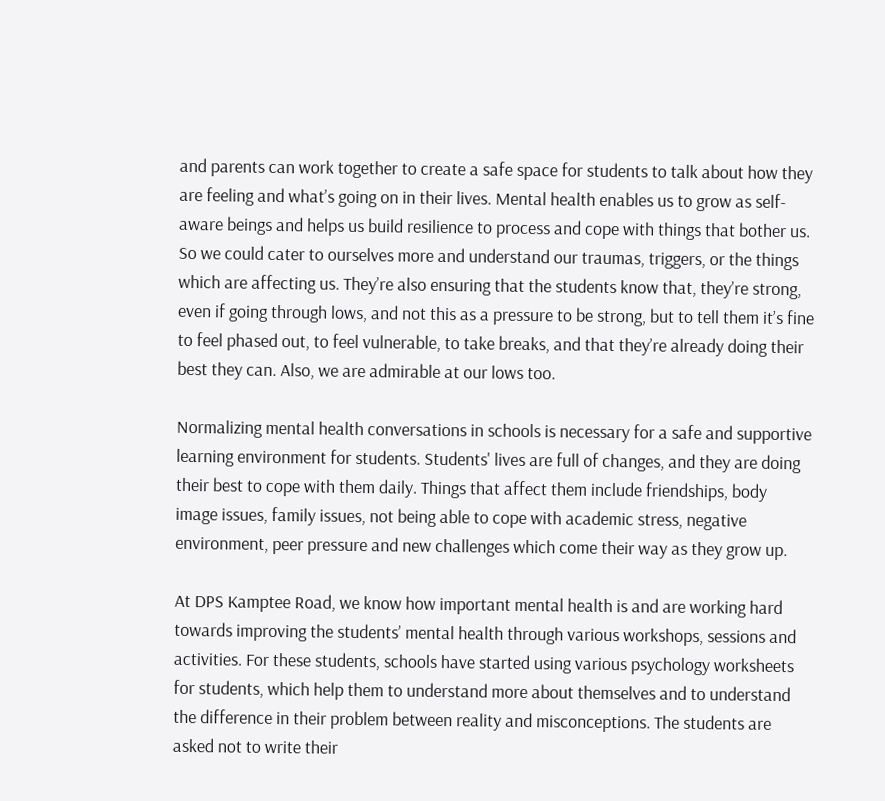and parents can work together to create a safe space for students to talk about how they are feeling and what’s going on in their lives. Mental health enables us to grow as self-aware beings and helps us build resilience to process and cope with things that bother us. So we could cater to ourselves more and understand our traumas, triggers, or the things which are affecting us. They’re also ensuring that the students know that, they’re strong, even if going through lows, and not this as a pressure to be strong, but to tell them it’s fine to feel phased out, to feel vulnerable, to take breaks, and that they’re already doing their best they can. Also, we are admirable at our lows too.

Normalizing mental health conversations in schools is necessary for a safe and supportive learning environment for students. Students' lives are full of changes, and they are doing their best to cope with them daily. Things that affect them include friendships, body image issues, family issues, not being able to cope with academic stress, negative environment, peer pressure and new challenges which come their way as they grow up.

At DPS Kamptee Road, we know how important mental health is and are working hard towards improving the students’ mental health through various workshops, sessions and activities. For these students, schools have started using various psychology worksheets for students, which help them to understand more about themselves and to understand the difference in their problem between reality and misconceptions. The students are asked not to write their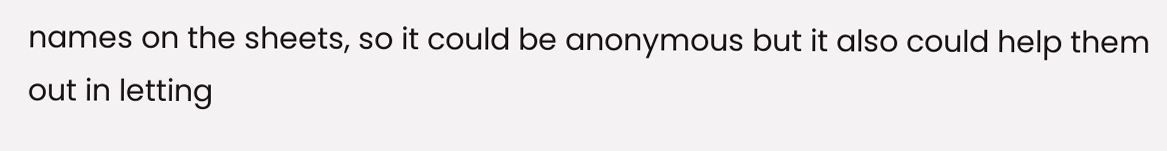names on the sheets, so it could be anonymous but it also could help them out in letting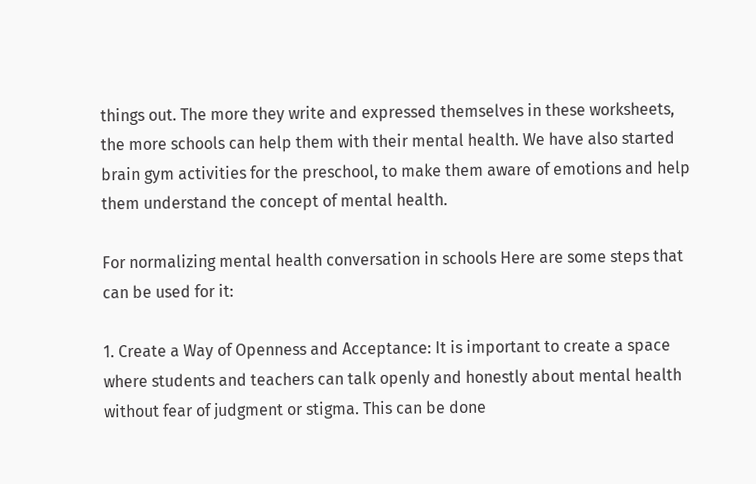things out. The more they write and expressed themselves in these worksheets, the more schools can help them with their mental health. We have also started brain gym activities for the preschool, to make them aware of emotions and help them understand the concept of mental health.

For normalizing mental health conversation in schools Here are some steps that can be used for it:

1. Create a Way of Openness and Acceptance: It is important to create a space where students and teachers can talk openly and honestly about mental health without fear of judgment or stigma. This can be done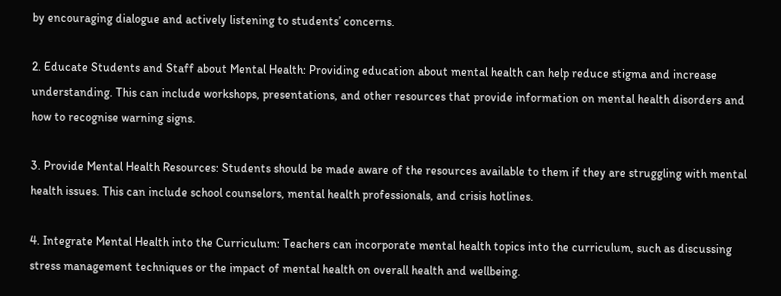by encouraging dialogue and actively listening to students’ concerns.

2. Educate Students and Staff about Mental Health: Providing education about mental health can help reduce stigma and increase understanding. This can include workshops, presentations, and other resources that provide information on mental health disorders and how to recognise warning signs.

3. Provide Mental Health Resources: Students should be made aware of the resources available to them if they are struggling with mental health issues. This can include school counselors, mental health professionals, and crisis hotlines.

4. Integrate Mental Health into the Curriculum: Teachers can incorporate mental health topics into the curriculum, such as discussing stress management techniques or the impact of mental health on overall health and wellbeing.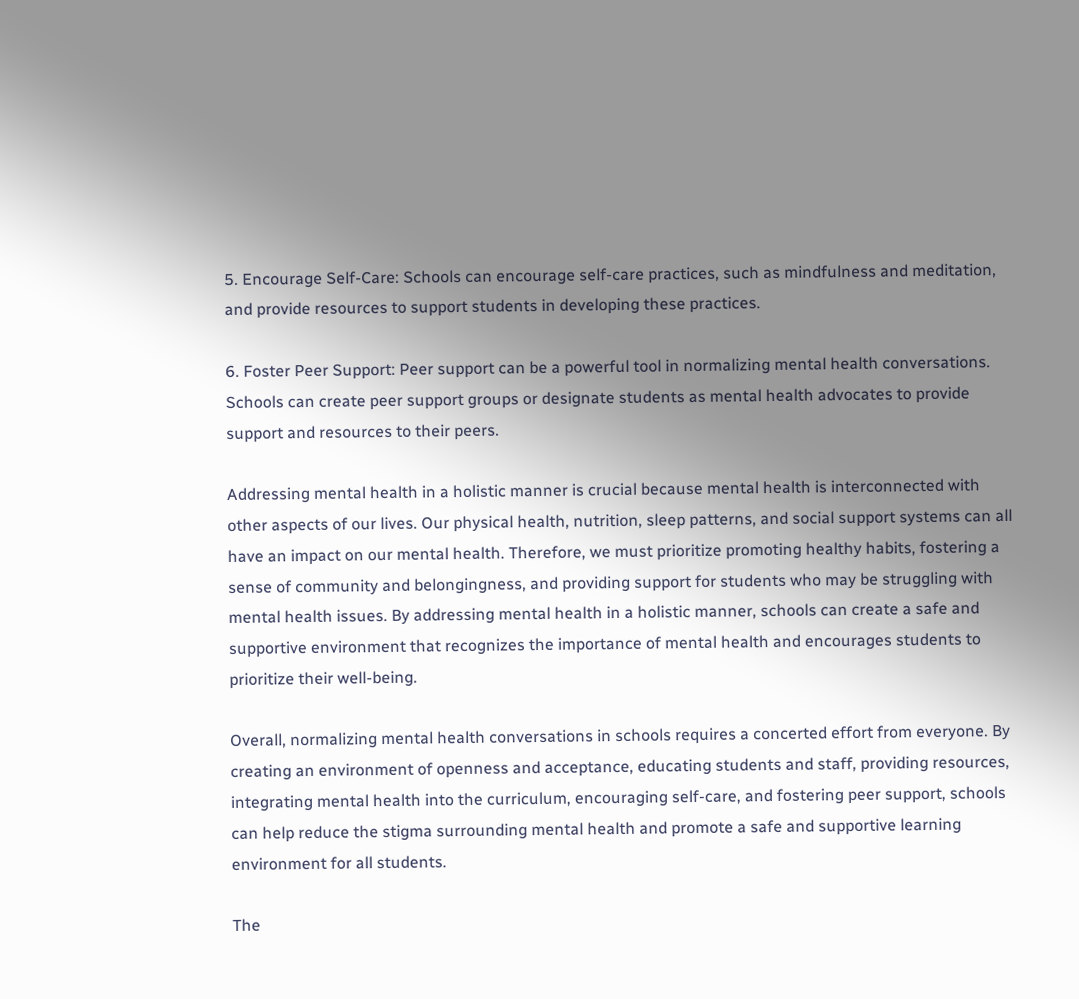5. Encourage Self-Care: Schools can encourage self-care practices, such as mindfulness and meditation, and provide resources to support students in developing these practices.

6. Foster Peer Support: Peer support can be a powerful tool in normalizing mental health conversations. Schools can create peer support groups or designate students as mental health advocates to provide support and resources to their peers.

Addressing mental health in a holistic manner is crucial because mental health is interconnected with other aspects of our lives. Our physical health, nutrition, sleep patterns, and social support systems can all have an impact on our mental health. Therefore, we must prioritize promoting healthy habits, fostering a sense of community and belongingness, and providing support for students who may be struggling with mental health issues. By addressing mental health in a holistic manner, schools can create a safe and supportive environment that recognizes the importance of mental health and encourages students to prioritize their well-being.

Overall, normalizing mental health conversations in schools requires a concerted effort from everyone. By creating an environment of openness and acceptance, educating students and staff, providing resources, integrating mental health into the curriculum, encouraging self-care, and fostering peer support, schools can help reduce the stigma surrounding mental health and promote a safe and supportive learning environment for all students.

The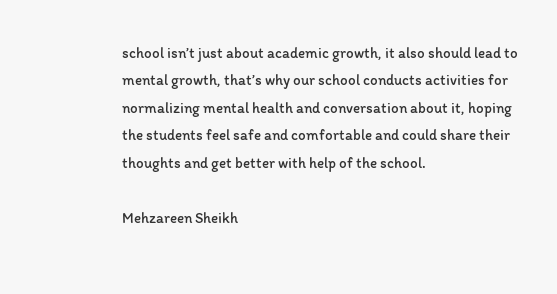school isn’t just about academic growth, it also should lead to mental growth, that’s why our school conducts activities for normalizing mental health and conversation about it, hoping the students feel safe and comfortable and could share their thoughts and get better with help of the school.

Mehzareen Sheikh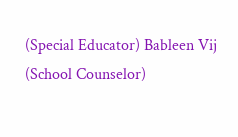(Special Educator) Bableen Vij (School Counselor)